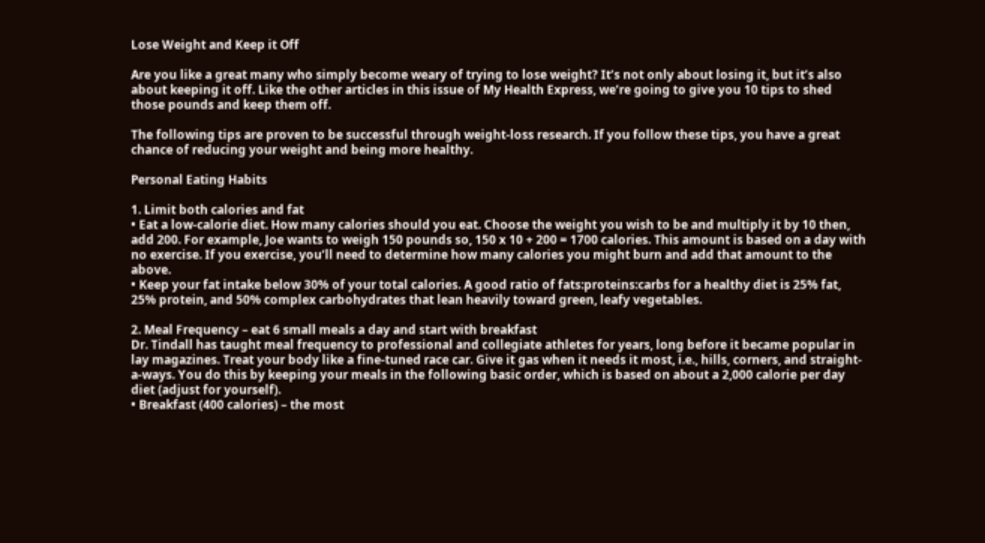Lose Weight and Keep it Off

Are you like a great many who simply become weary of trying to lose weight? It’s not only about losing it, but it’s also about keeping it off. Like the other articles in this issue of My Health Express, we’re going to give you 10 tips to shed those pounds and keep them off.

The following tips are proven to be successful through weight-loss research. If you follow these tips, you have a great chance of reducing your weight and being more healthy.

Personal Eating Habits

1. Limit both calories and fat
• Eat a low-calorie diet. How many calories should you eat. Choose the weight you wish to be and multiply it by 10 then, add 200. For example, Joe wants to weigh 150 pounds so, 150 x 10 + 200 = 1700 calories. This amount is based on a day with no exercise. If you exercise, you’ll need to determine how many calories you might burn and add that amount to the above.
• Keep your fat intake below 30% of your total calories. A good ratio of fats:proteins:carbs for a healthy diet is 25% fat, 25% protein, and 50% complex carbohydrates that lean heavily toward green, leafy vegetables.

2. Meal Frequency – eat 6 small meals a day and start with breakfast
Dr. Tindall has taught meal frequency to professional and collegiate athletes for years, long before it became popular in lay magazines. Treat your body like a fine-tuned race car. Give it gas when it needs it most, i.e., hills, corners, and straight-a-ways. You do this by keeping your meals in the following basic order, which is based on about a 2,000 calorie per day diet (adjust for yourself).
• Breakfast (400 calories) – the most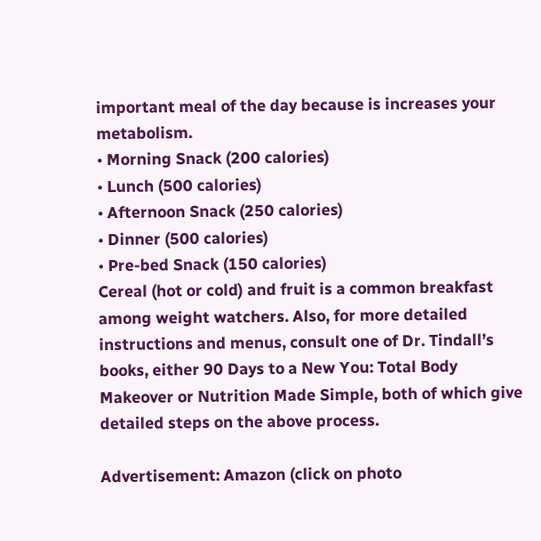important meal of the day because is increases your metabolism.
• Morning Snack (200 calories)
• Lunch (500 calories)
• Afternoon Snack (250 calories)
• Dinner (500 calories)
• Pre-bed Snack (150 calories)
Cereal (hot or cold) and fruit is a common breakfast among weight watchers. Also, for more detailed instructions and menus, consult one of Dr. Tindall’s books, either 90 Days to a New You: Total Body Makeover or Nutrition Made Simple, both of which give detailed steps on the above process.

Advertisement: Amazon (click on photo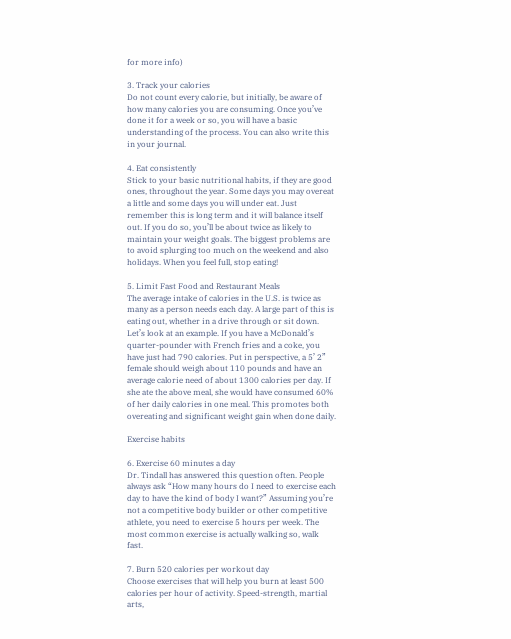for more info)

3. Track your calories
Do not count every calorie, but initially, be aware of how many calories you are consuming. Once you’ve done it for a week or so, you will have a basic understanding of the process. You can also write this in your journal.

4. Eat consistently
Stick to your basic nutritional habits, if they are good ones, throughout the year. Some days you may overeat a little and some days you will under eat. Just remember this is long term and it will balance itself out. If you do so, you’ll be about twice as likely to maintain your weight goals. The biggest problems are to avoid splurging too much on the weekend and also holidays. When you feel full, stop eating!

5. Limit Fast Food and Restaurant Meals
The average intake of calories in the U.S. is twice as many as a person needs each day. A large part of this is eating out, whether in a drive through or sit down. Let’s look at an example. If you have a McDonald’s quarter-pounder with French fries and a coke, you have just had 790 calories. Put in perspective, a 5’ 2” female should weigh about 110 pounds and have an average calorie need of about 1300 calories per day. If she ate the above meal, she would have consumed 60% of her daily calories in one meal. This promotes both overeating and significant weight gain when done daily.

Exercise habits

6. Exercise 60 minutes a day
Dr. Tindall has answered this question often. People always ask “How many hours do I need to exercise each day to have the kind of body I want?” Assuming you’re not a competitive body builder or other competitive athlete, you need to exercise 5 hours per week. The most common exercise is actually walking so, walk fast.

7. Burn 520 calories per workout day
Choose exercises that will help you burn at least 500 calories per hour of activity. Speed-strength, martial arts,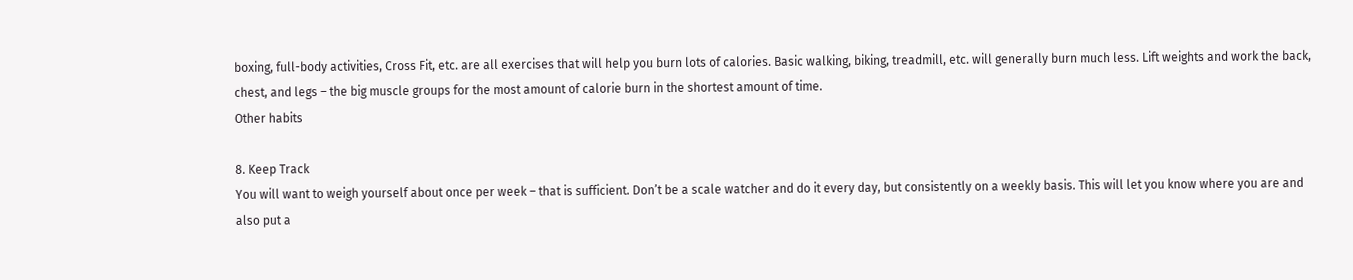boxing, full-body activities, Cross Fit, etc. are all exercises that will help you burn lots of calories. Basic walking, biking, treadmill, etc. will generally burn much less. Lift weights and work the back, chest, and legs – the big muscle groups for the most amount of calorie burn in the shortest amount of time.
Other habits

8. Keep Track
You will want to weigh yourself about once per week – that is sufficient. Don’t be a scale watcher and do it every day, but consistently on a weekly basis. This will let you know where you are and also put a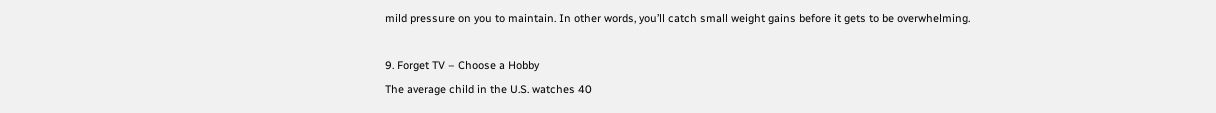mild pressure on you to maintain. In other words, you’ll catch small weight gains before it gets to be overwhelming.

9. Forget TV – Choose a Hobby
The average child in the U.S. watches 40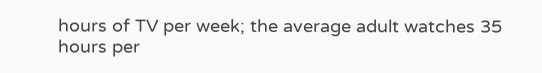hours of TV per week; the average adult watches 35 hours per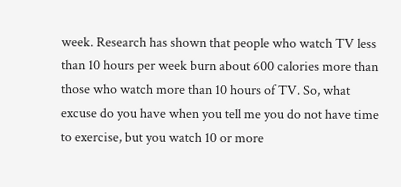week. Research has shown that people who watch TV less than 10 hours per week burn about 600 calories more than those who watch more than 10 hours of TV. So, what excuse do you have when you tell me you do not have time to exercise, but you watch 10 or more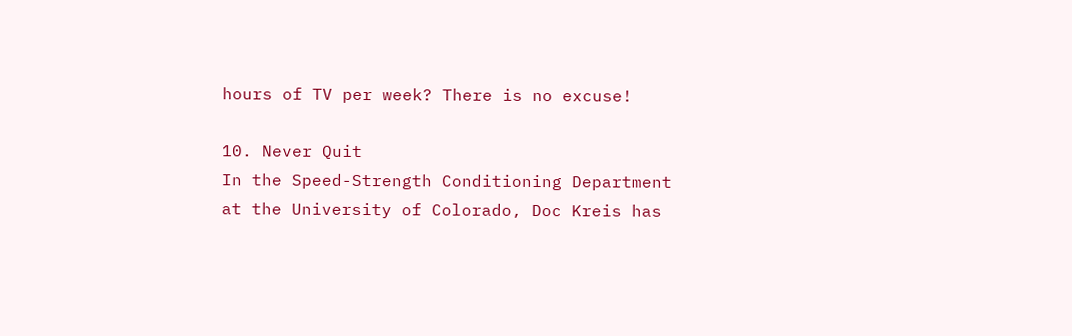hours of TV per week? There is no excuse!

10. Never Quit
In the Speed-Strength Conditioning Department at the University of Colorado, Doc Kreis has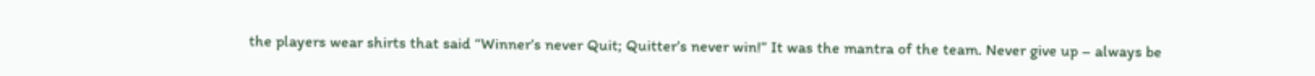the players wear shirts that said “Winner’s never Quit; Quitter’s never win!” It was the mantra of the team. Never give up – always be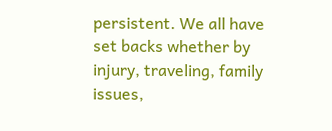persistent. We all have set backs whether by injury, traveling, family issues,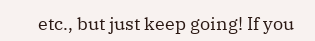etc., but just keep going! If you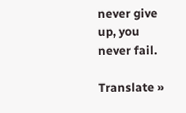never give up, you never fail.

Translate »